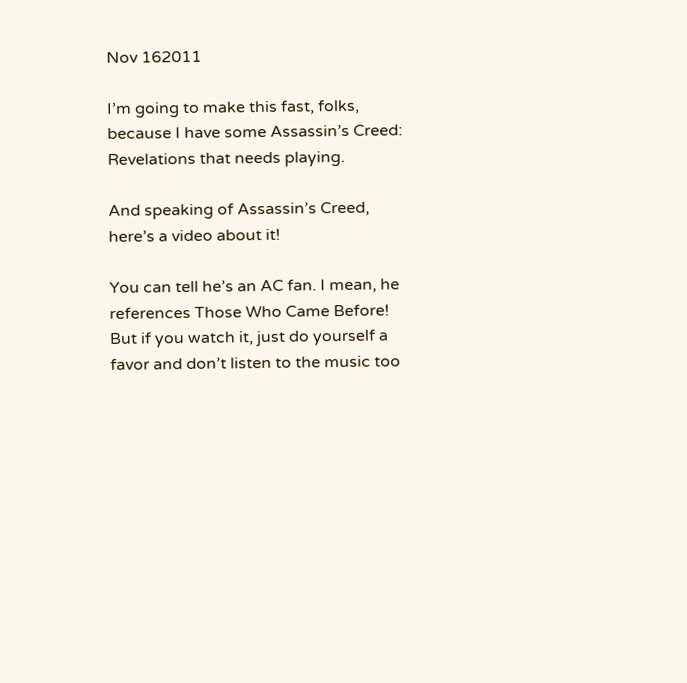Nov 162011

I’m going to make this fast, folks, because I have some Assassin’s Creed: Revelations that needs playing.

And speaking of Assassin’s Creed, here’s a video about it!

You can tell he’s an AC fan. I mean, he references Those Who Came Before! But if you watch it, just do yourself a favor and don’t listen to the music too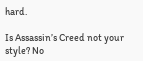hard.

Is Assassin’s Creed not your style? No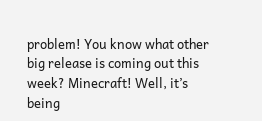problem! You know what other big release is coming out this week? Minecraft! Well, it’s being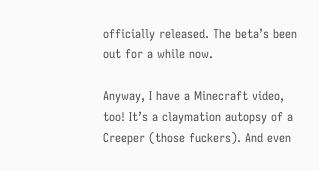officially released. The beta’s been out for a while now.

Anyway, I have a Minecraft video, too! It’s a claymation autopsy of a Creeper (those fuckers). And even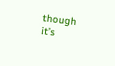though it’s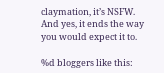claymation, it’s NSFW. And yes, it ends the way you would expect it to.

%d bloggers like this: